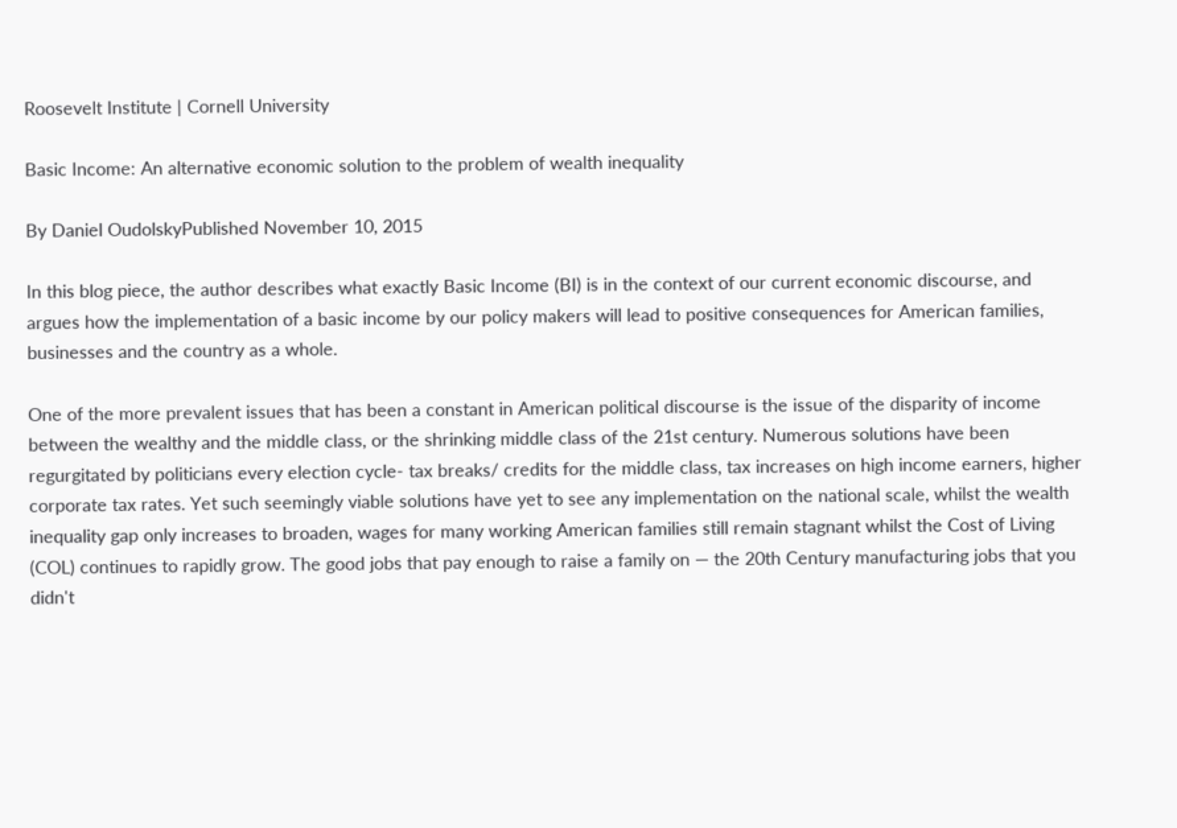Roosevelt Institute | Cornell University

Basic Income: An alternative economic solution to the problem of wealth inequality

By Daniel OudolskyPublished November 10, 2015

In this blog piece, the author describes what exactly Basic Income (BI) is in the context of our current economic discourse, and argues how the implementation of a basic income by our policy makers will lead to positive consequences for American families, businesses and the country as a whole.

One of the more prevalent issues that has been a constant in American political discourse is the issue of the disparity of income between the wealthy and the middle class, or the shrinking middle class of the 21st century. Numerous solutions have been regurgitated by politicians every election cycle- tax breaks/ credits for the middle class, tax increases on high income earners, higher corporate tax rates. Yet such seemingly viable solutions have yet to see any implementation on the national scale, whilst the wealth inequality gap only increases to broaden, wages for many working American families still remain stagnant whilst the Cost of Living (COL) continues to rapidly grow. The good jobs that pay enough to raise a family on — the 20th Century manufacturing jobs that you didn't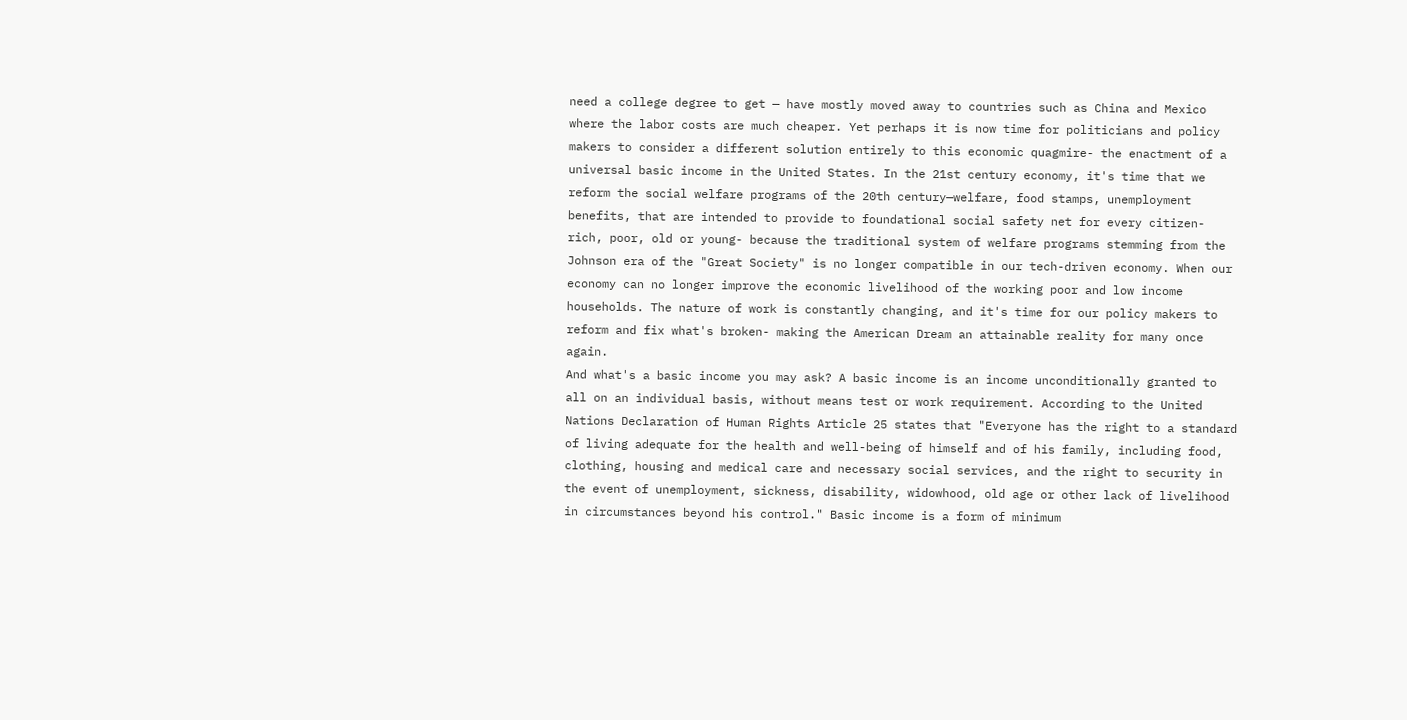need a college degree to get — have mostly moved away to countries such as China and Mexico where the labor costs are much cheaper. Yet perhaps it is now time for politicians and policy makers to consider a different solution entirely to this economic quagmire- the enactment of a universal basic income in the United States. In the 21st century economy, it's time that we reform the social welfare programs of the 20th century—welfare, food stamps, unemployment benefits, that are intended to provide to foundational social safety net for every citizen- rich, poor, old or young- because the traditional system of welfare programs stemming from the Johnson era of the "Great Society" is no longer compatible in our tech-driven economy. When our economy can no longer improve the economic livelihood of the working poor and low income households. The nature of work is constantly changing, and it's time for our policy makers to reform and fix what's broken- making the American Dream an attainable reality for many once again.
And what's a basic income you may ask? A basic income is an income unconditionally granted to all on an individual basis, without means test or work requirement. According to the United Nations Declaration of Human Rights Article 25 states that "Everyone has the right to a standard of living adequate for the health and well-being of himself and of his family, including food, clothing, housing and medical care and necessary social services, and the right to security in the event of unemployment, sickness, disability, widowhood, old age or other lack of livelihood in circumstances beyond his control." Basic income is a form of minimum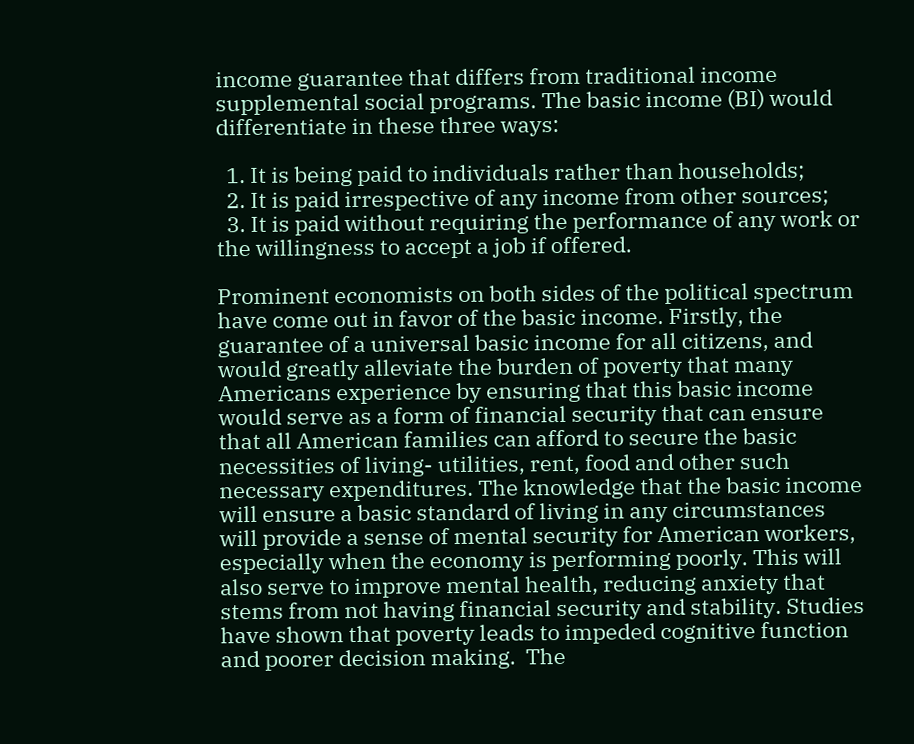income guarantee that differs from traditional income supplemental social programs. The basic income (BI) would differentiate in these three ways:

  1. It is being paid to individuals rather than households;
  2. It is paid irrespective of any income from other sources;
  3. It is paid without requiring the performance of any work or the willingness to accept a job if offered.

Prominent economists on both sides of the political spectrum have come out in favor of the basic income. Firstly, the guarantee of a universal basic income for all citizens, and would greatly alleviate the burden of poverty that many Americans experience by ensuring that this basic income would serve as a form of financial security that can ensure that all American families can afford to secure the basic necessities of living- utilities, rent, food and other such necessary expenditures. The knowledge that the basic income will ensure a basic standard of living in any circumstances will provide a sense of mental security for American workers, especially when the economy is performing poorly. This will also serve to improve mental health, reducing anxiety that stems from not having financial security and stability. Studies have shown that poverty leads to impeded cognitive function and poorer decision making.  The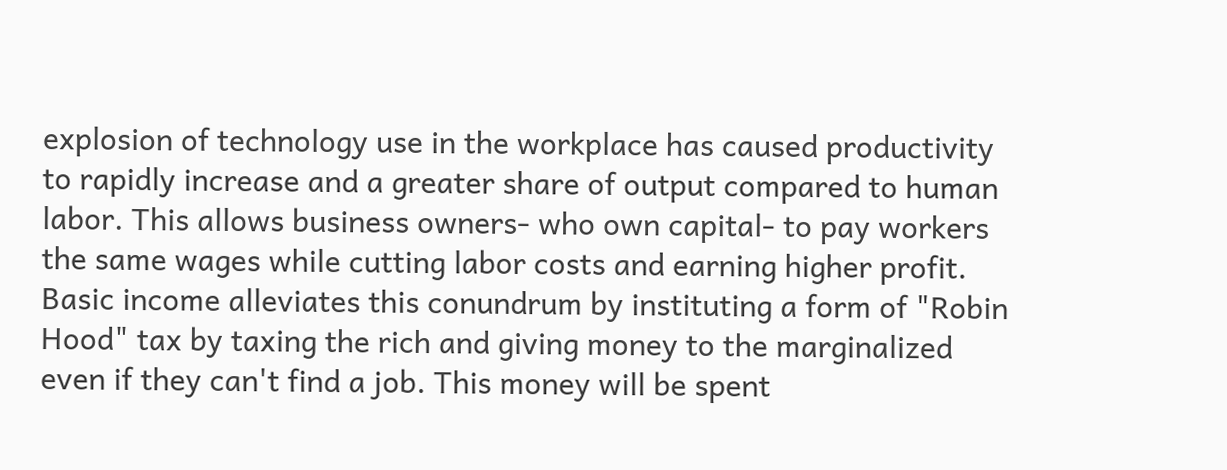explosion of technology use in the workplace has caused productivity to rapidly increase and a greater share of output compared to human labor. This allows business owners- who own capital- to pay workers the same wages while cutting labor costs and earning higher profit.  Basic income alleviates this conundrum by instituting a form of "Robin Hood" tax by taxing the rich and giving money to the marginalized even if they can't find a job. This money will be spent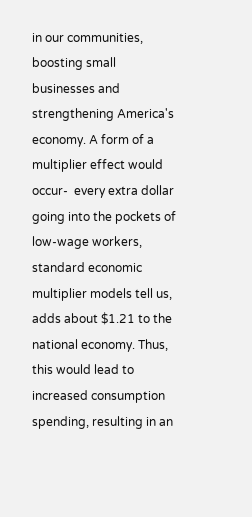in our communities, boosting small businesses and strengthening America's economy. A form of a multiplier effect would occur-  every extra dollar going into the pockets of low-wage workers, standard economic multiplier models tell us, adds about $1.21 to the national economy. Thus, this would lead to increased consumption spending, resulting in an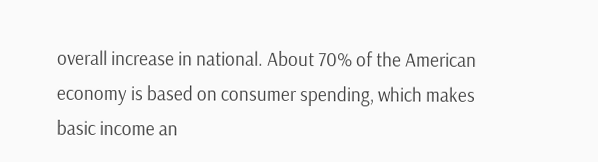overall increase in national. About 70% of the American economy is based on consumer spending, which makes basic income an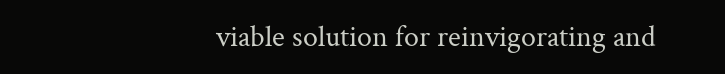viable solution for reinvigorating and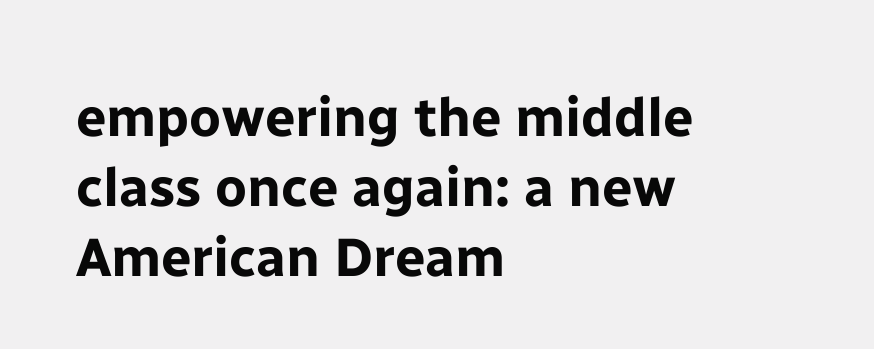empowering the middle class once again: a new American Dream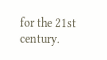for the 21st century.